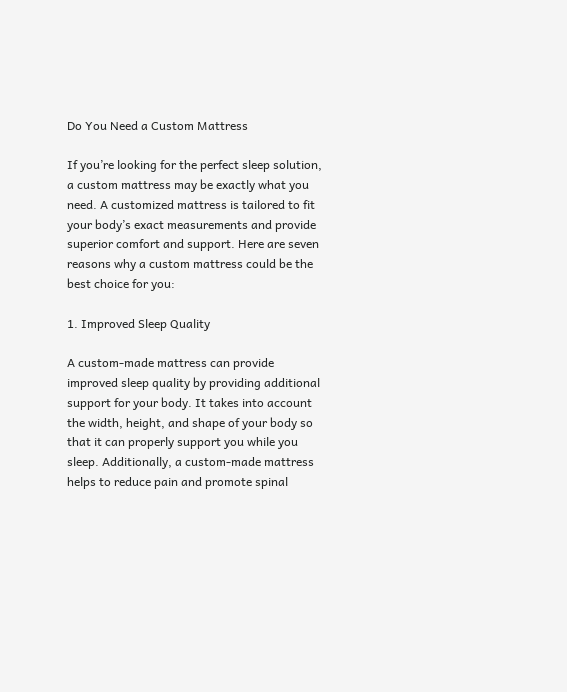Do You Need a Custom Mattress

If you’re looking for the perfect sleep solution, a custom mattress may be exactly what you need. A customized mattress is tailored to fit your body’s exact measurements and provide superior comfort and support. Here are seven reasons why a custom mattress could be the best choice for you:

1. Improved Sleep Quality

A custom-made mattress can provide improved sleep quality by providing additional support for your body. It takes into account the width, height, and shape of your body so that it can properly support you while you sleep. Additionally, a custom-made mattress helps to reduce pain and promote spinal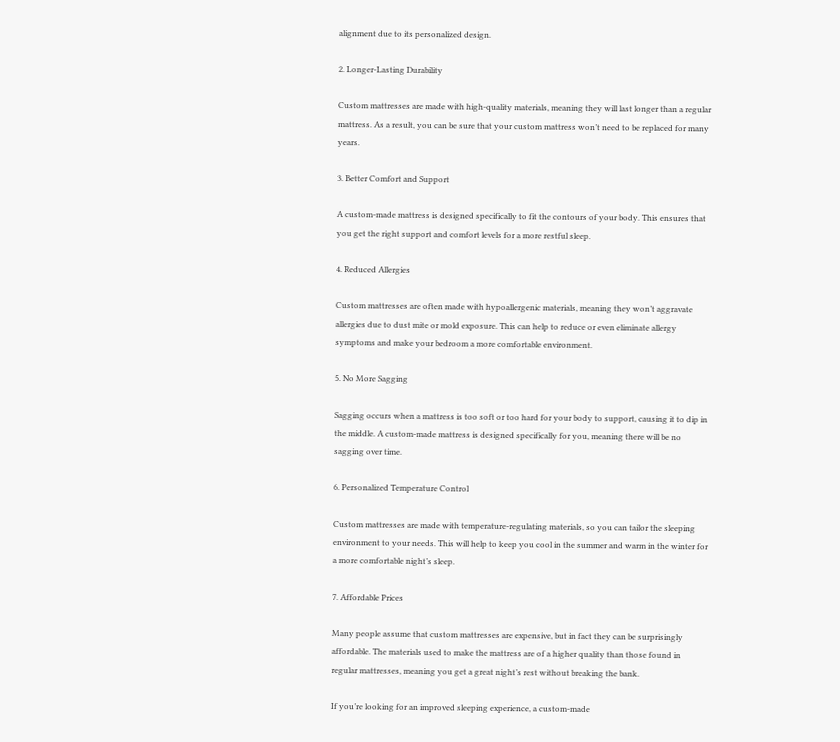alignment due to its personalized design.

2. Longer-Lasting Durability

Custom mattresses are made with high-quality materials, meaning they will last longer than a regular mattress. As a result, you can be sure that your custom mattress won’t need to be replaced for many years.

3. Better Comfort and Support

A custom-made mattress is designed specifically to fit the contours of your body. This ensures that you get the right support and comfort levels for a more restful sleep.

4. Reduced Allergies

Custom mattresses are often made with hypoallergenic materials, meaning they won’t aggravate allergies due to dust mite or mold exposure. This can help to reduce or even eliminate allergy symptoms and make your bedroom a more comfortable environment.

5. No More Sagging

Sagging occurs when a mattress is too soft or too hard for your body to support, causing it to dip in the middle. A custom-made mattress is designed specifically for you, meaning there will be no sagging over time.

6. Personalized Temperature Control

Custom mattresses are made with temperature-regulating materials, so you can tailor the sleeping environment to your needs. This will help to keep you cool in the summer and warm in the winter for a more comfortable night’s sleep.

7. Affordable Prices

Many people assume that custom mattresses are expensive, but in fact they can be surprisingly affordable. The materials used to make the mattress are of a higher quality than those found in regular mattresses, meaning you get a great night’s rest without breaking the bank.

If you’re looking for an improved sleeping experience, a custom-made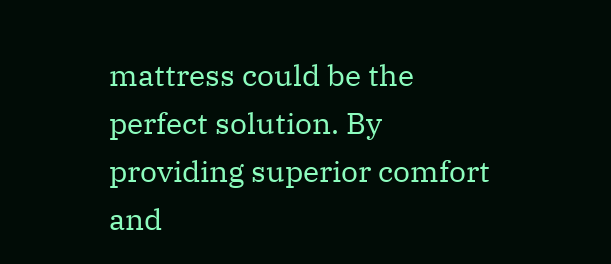mattress could be the perfect solution. By providing superior comfort and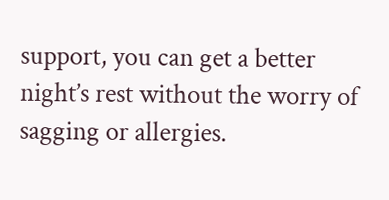support, you can get a better night’s rest without the worry of sagging or allergies.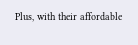Plus, with their affordable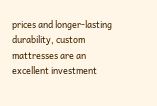prices and longer-lasting durability, custom mattresses are an excellent investment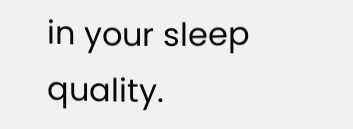in your sleep quality.